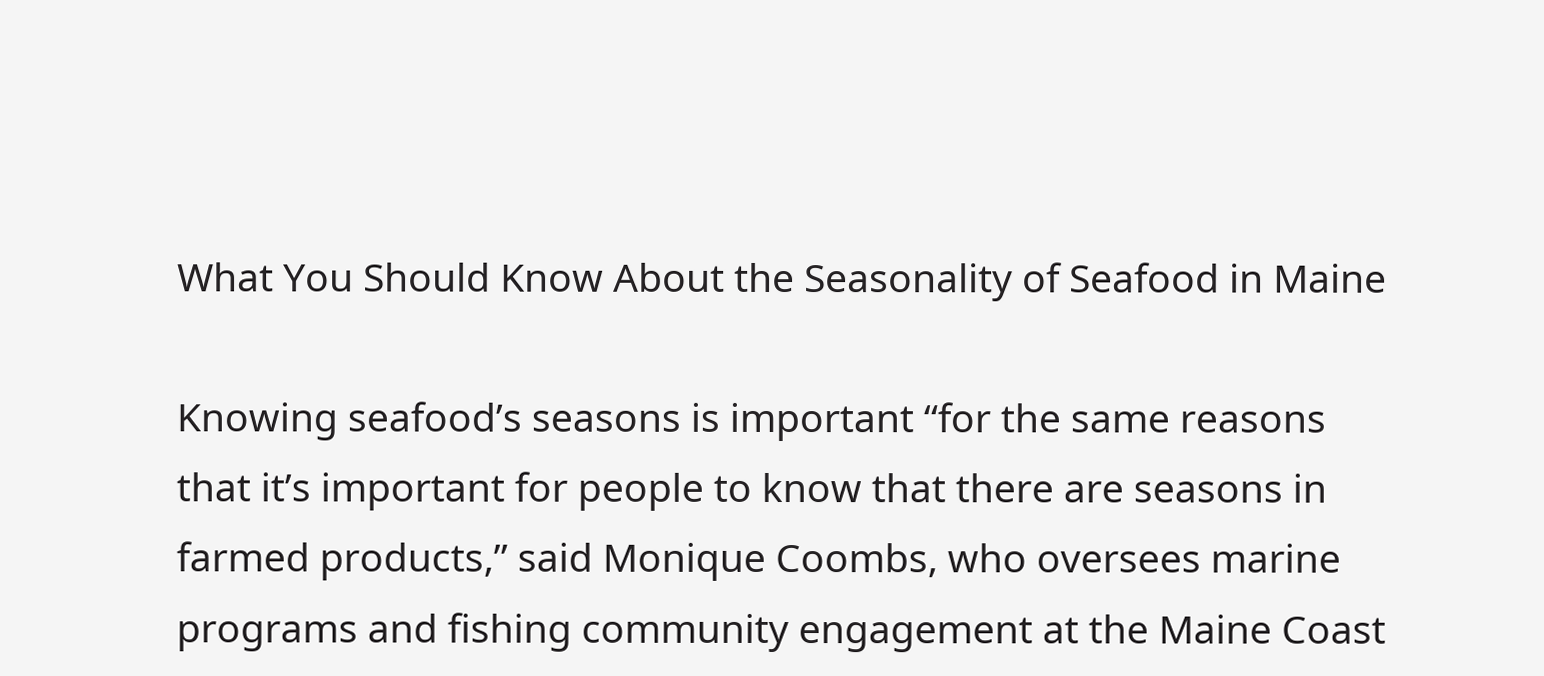What You Should Know About the Seasonality of Seafood in Maine

Knowing seafood’s seasons is important “for the same reasons that it’s important for people to know that there are seasons in farmed products,” said Monique Coombs, who oversees marine programs and fishing community engagement at the Maine Coast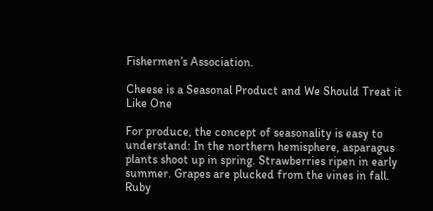Fishermen’s Association.

Cheese is a Seasonal Product and We Should Treat it Like One

For produce, the concept of seasonality is easy to understand: In the northern hemisphere, asparagus plants shoot up in spring. Strawberries ripen in early summer. Grapes are plucked from the vines in fall. Ruby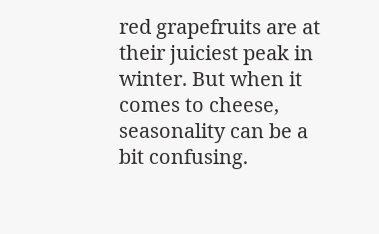red grapefruits are at their juiciest peak in winter. But when it comes to cheese, seasonality can be a bit confusing.